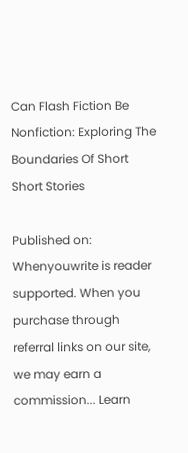Can Flash Fiction Be Nonfiction: Exploring The Boundaries Of Short Short Stories

Published on:
Whenyouwrite is reader supported. When you purchase through referral links on our site, we may earn a commission... Learn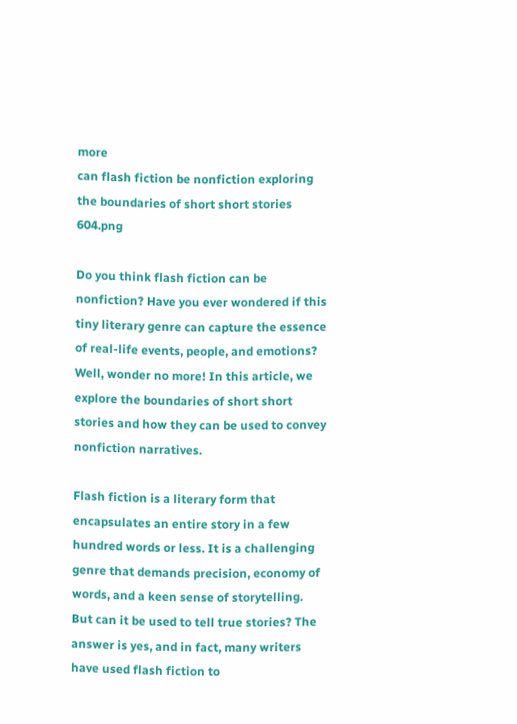more
can flash fiction be nonfiction exploring the boundaries of short short stories 604.png

Do you think flash fiction can be nonfiction? Have you ever wondered if this tiny literary genre can capture the essence of real-life events, people, and emotions? Well, wonder no more! In this article, we explore the boundaries of short short stories and how they can be used to convey nonfiction narratives.

Flash fiction is a literary form that encapsulates an entire story in a few hundred words or less. It is a challenging genre that demands precision, economy of words, and a keen sense of storytelling. But can it be used to tell true stories? The answer is yes, and in fact, many writers have used flash fiction to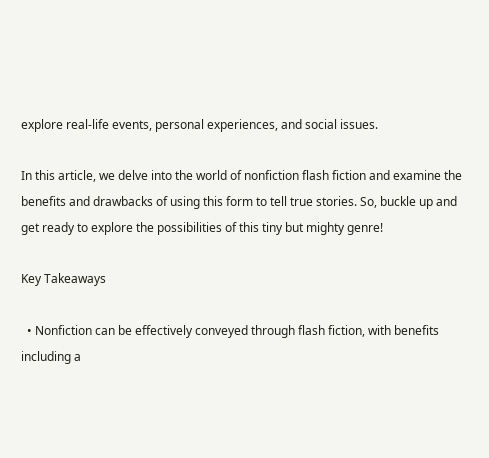explore real-life events, personal experiences, and social issues.

In this article, we delve into the world of nonfiction flash fiction and examine the benefits and drawbacks of using this form to tell true stories. So, buckle up and get ready to explore the possibilities of this tiny but mighty genre!

Key Takeaways

  • Nonfiction can be effectively conveyed through flash fiction, with benefits including a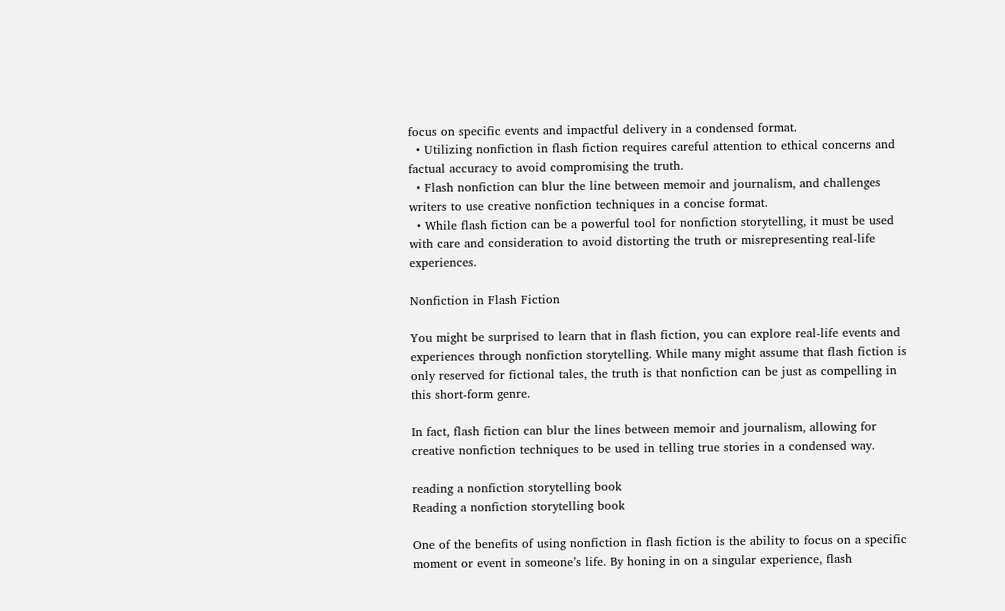focus on specific events and impactful delivery in a condensed format.
  • Utilizing nonfiction in flash fiction requires careful attention to ethical concerns and factual accuracy to avoid compromising the truth.
  • Flash nonfiction can blur the line between memoir and journalism, and challenges writers to use creative nonfiction techniques in a concise format.
  • While flash fiction can be a powerful tool for nonfiction storytelling, it must be used with care and consideration to avoid distorting the truth or misrepresenting real-life experiences.

Nonfiction in Flash Fiction

You might be surprised to learn that in flash fiction, you can explore real-life events and experiences through nonfiction storytelling. While many might assume that flash fiction is only reserved for fictional tales, the truth is that nonfiction can be just as compelling in this short-form genre.

In fact, flash fiction can blur the lines between memoir and journalism, allowing for creative nonfiction techniques to be used in telling true stories in a condensed way.

reading a nonfiction storytelling book
Reading a nonfiction storytelling book

One of the benefits of using nonfiction in flash fiction is the ability to focus on a specific moment or event in someone’s life. By honing in on a singular experience, flash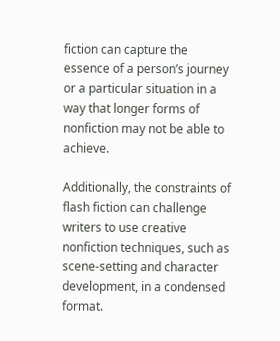fiction can capture the essence of a person’s journey or a particular situation in a way that longer forms of nonfiction may not be able to achieve.

Additionally, the constraints of flash fiction can challenge writers to use creative nonfiction techniques, such as scene-setting and character development, in a condensed format.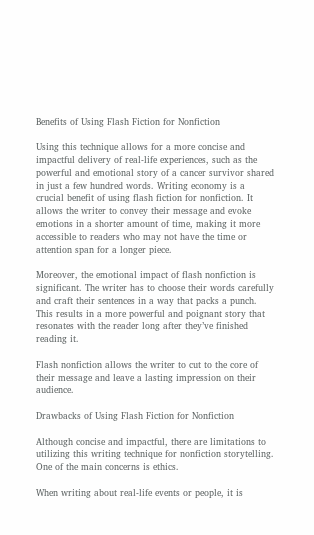Benefits of Using Flash Fiction for Nonfiction

Using this technique allows for a more concise and impactful delivery of real-life experiences, such as the powerful and emotional story of a cancer survivor shared in just a few hundred words. Writing economy is a crucial benefit of using flash fiction for nonfiction. It allows the writer to convey their message and evoke emotions in a shorter amount of time, making it more accessible to readers who may not have the time or attention span for a longer piece.

Moreover, the emotional impact of flash nonfiction is significant. The writer has to choose their words carefully and craft their sentences in a way that packs a punch. This results in a more powerful and poignant story that resonates with the reader long after they’ve finished reading it.

Flash nonfiction allows the writer to cut to the core of their message and leave a lasting impression on their audience.

Drawbacks of Using Flash Fiction for Nonfiction

Although concise and impactful, there are limitations to utilizing this writing technique for nonfiction storytelling. One of the main concerns is ethics.

When writing about real-life events or people, it is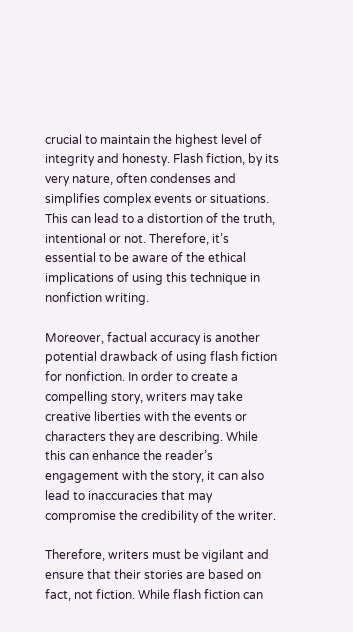crucial to maintain the highest level of integrity and honesty. Flash fiction, by its very nature, often condenses and simplifies complex events or situations. This can lead to a distortion of the truth, intentional or not. Therefore, it’s essential to be aware of the ethical implications of using this technique in nonfiction writing.

Moreover, factual accuracy is another potential drawback of using flash fiction for nonfiction. In order to create a compelling story, writers may take creative liberties with the events or characters they are describing. While this can enhance the reader’s engagement with the story, it can also lead to inaccuracies that may compromise the credibility of the writer.

Therefore, writers must be vigilant and ensure that their stories are based on fact, not fiction. While flash fiction can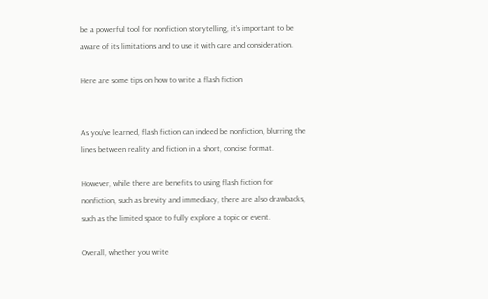be a powerful tool for nonfiction storytelling, it’s important to be aware of its limitations and to use it with care and consideration.

Here are some tips on how to write a flash fiction


As you’ve learned, flash fiction can indeed be nonfiction, blurring the lines between reality and fiction in a short, concise format.

However, while there are benefits to using flash fiction for nonfiction, such as brevity and immediacy, there are also drawbacks, such as the limited space to fully explore a topic or event.

Overall, whether you write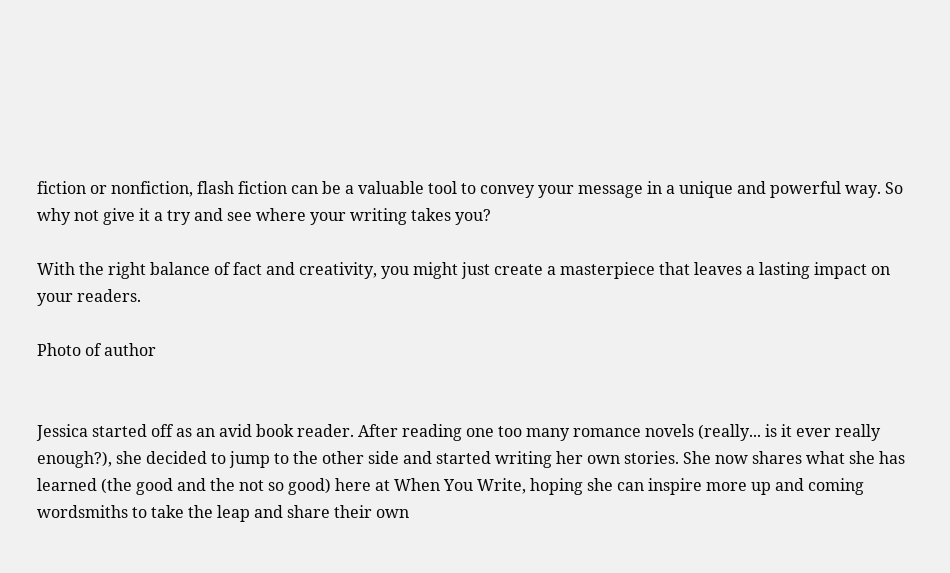fiction or nonfiction, flash fiction can be a valuable tool to convey your message in a unique and powerful way. So why not give it a try and see where your writing takes you?

With the right balance of fact and creativity, you might just create a masterpiece that leaves a lasting impact on your readers.

Photo of author


Jessica started off as an avid book reader. After reading one too many romance novels (really... is it ever really enough?), she decided to jump to the other side and started writing her own stories. She now shares what she has learned (the good and the not so good) here at When You Write, hoping she can inspire more up and coming wordsmiths to take the leap and share their own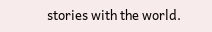stories with the world.